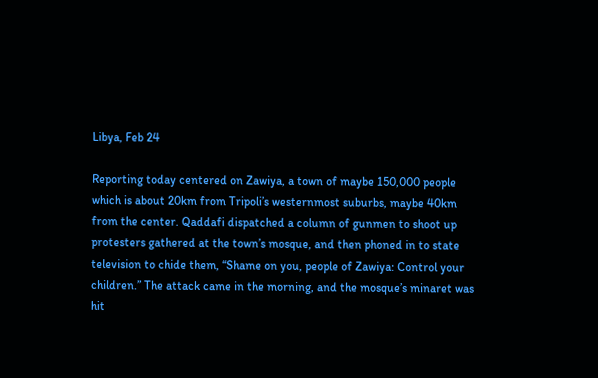Libya, Feb 24

Reporting today centered on Zawiya, a town of maybe 150,000 people which is about 20km from Tripoli’s westernmost suburbs, maybe 40km from the center. Qaddafi dispatched a column of gunmen to shoot up protesters gathered at the town’s mosque, and then phoned in to state television to chide them, “Shame on you, people of Zawiya: Control your children.” The attack came in the morning, and the mosque’s minaret was hit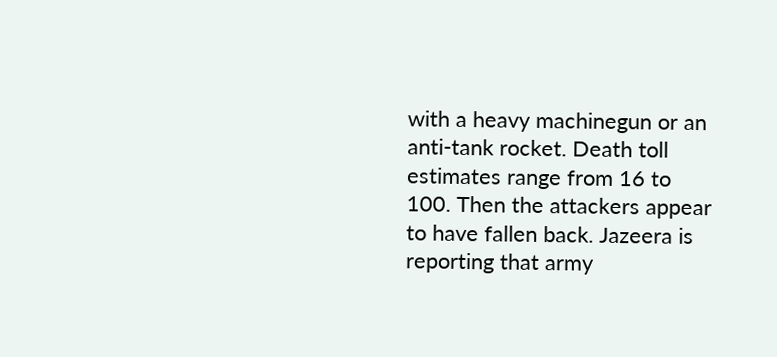with a heavy machinegun or an anti-tank rocket. Death toll estimates range from 16 to 100. Then the attackers appear to have fallen back. Jazeera is reporting that army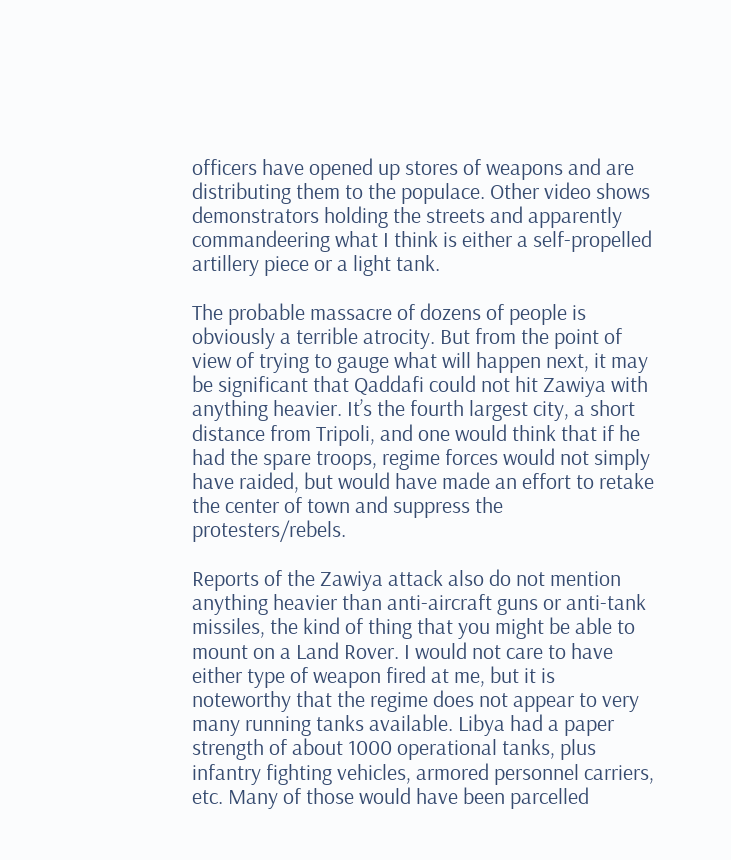officers have opened up stores of weapons and are distributing them to the populace. Other video shows demonstrators holding the streets and apparently commandeering what I think is either a self-propelled artillery piece or a light tank.

The probable massacre of dozens of people is obviously a terrible atrocity. But from the point of view of trying to gauge what will happen next, it may be significant that Qaddafi could not hit Zawiya with anything heavier. It’s the fourth largest city, a short distance from Tripoli, and one would think that if he had the spare troops, regime forces would not simply have raided, but would have made an effort to retake the center of town and suppress the protesters/rebels.

Reports of the Zawiya attack also do not mention anything heavier than anti-aircraft guns or anti-tank missiles, the kind of thing that you might be able to mount on a Land Rover. I would not care to have either type of weapon fired at me, but it is noteworthy that the regime does not appear to very many running tanks available. Libya had a paper strength of about 1000 operational tanks, plus infantry fighting vehicles, armored personnel carriers, etc. Many of those would have been parcelled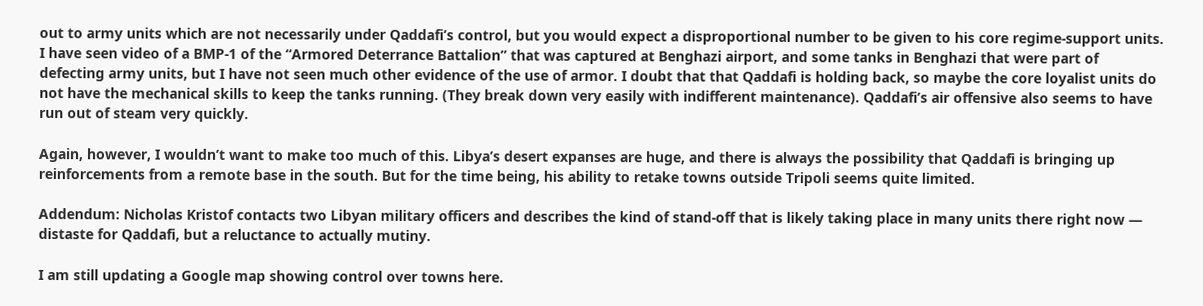out to army units which are not necessarily under Qaddafi’s control, but you would expect a disproportional number to be given to his core regime-support units. I have seen video of a BMP-1 of the “Armored Deterrance Battalion” that was captured at Benghazi airport, and some tanks in Benghazi that were part of defecting army units, but I have not seen much other evidence of the use of armor. I doubt that that Qaddafi is holding back, so maybe the core loyalist units do not have the mechanical skills to keep the tanks running. (They break down very easily with indifferent maintenance). Qaddafi’s air offensive also seems to have run out of steam very quickly.

Again, however, I wouldn’t want to make too much of this. Libya’s desert expanses are huge, and there is always the possibility that Qaddafi is bringing up reinforcements from a remote base in the south. But for the time being, his ability to retake towns outside Tripoli seems quite limited.

Addendum: Nicholas Kristof contacts two Libyan military officers and describes the kind of stand-off that is likely taking place in many units there right now — distaste for Qaddafi, but a reluctance to actually mutiny.

I am still updating a Google map showing control over towns here.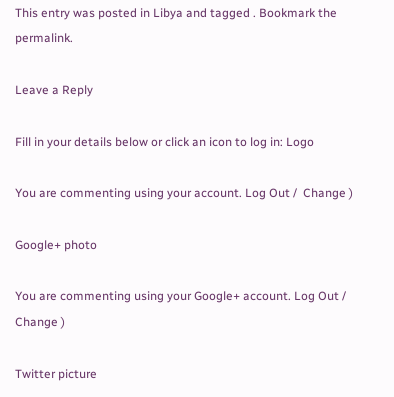This entry was posted in Libya and tagged . Bookmark the permalink.

Leave a Reply

Fill in your details below or click an icon to log in: Logo

You are commenting using your account. Log Out /  Change )

Google+ photo

You are commenting using your Google+ account. Log Out /  Change )

Twitter picture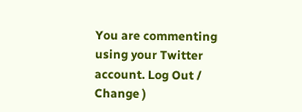You are commenting using your Twitter account. Log Out /  Change )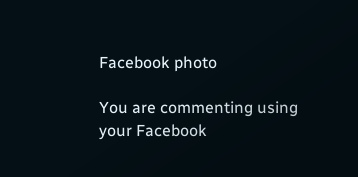Facebook photo

You are commenting using your Facebook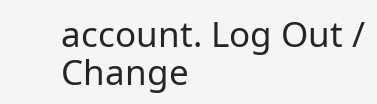account. Log Out /  Change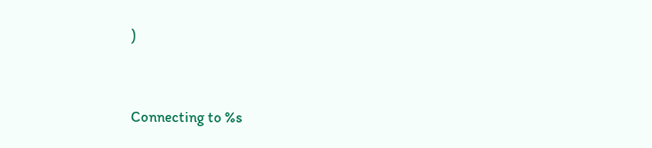)


Connecting to %s